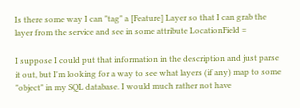Is there some way I can "tag" a [Feature] Layer so that I can grab the layer from the service and see in some attribute LocationField =

I suppose I could put that information in the description and just parse it out, but I'm looking for a way to see what layers (if any) map to some "object" in my SQL database. I would much rather not have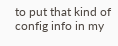to put that kind of config info in my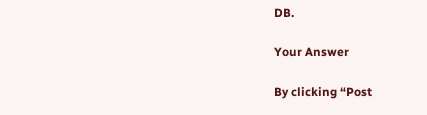DB.

Your Answer

By clicking “Post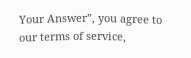Your Answer”, you agree to our terms of service,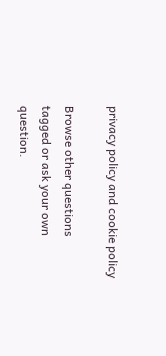privacy policy and cookie policy

Browse other questions tagged or ask your own question.